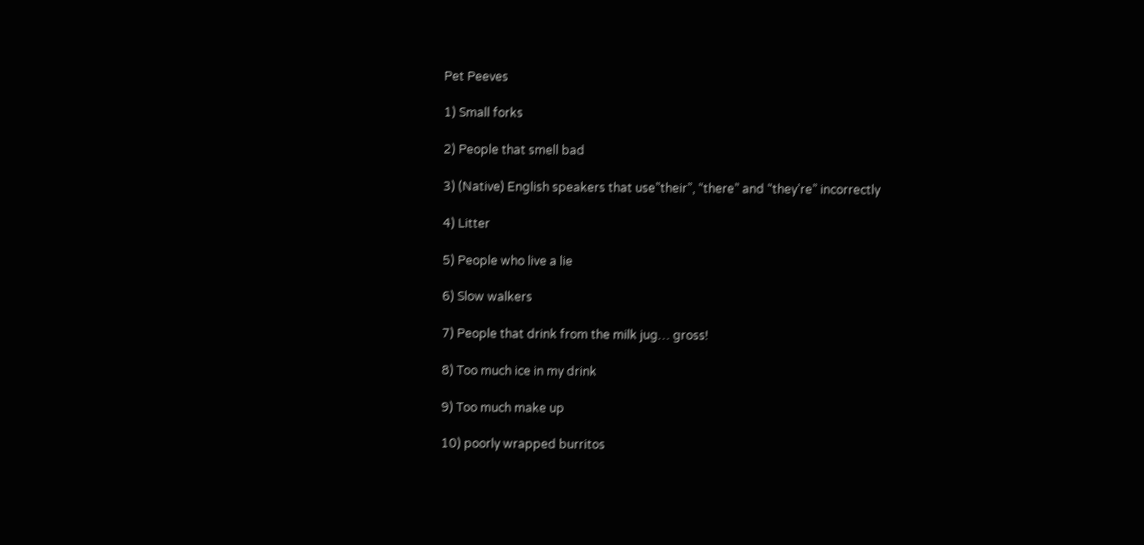Pet Peeves

1) Small forks

2) People that smell bad

3) (Native) English speakers that use”their”, “there” and “they’re” incorrectly

4) Litter

5) People who live a lie

6) Slow walkers

7) People that drink from the milk jug… gross!

8) Too much ice in my drink

9) Too much make up

10) poorly wrapped burritos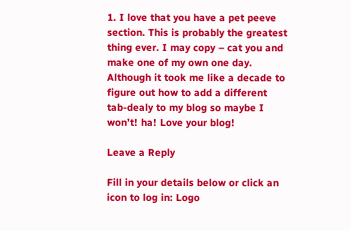1. I love that you have a pet peeve section. This is probably the greatest thing ever. I may copy – cat you and make one of my own one day. Although it took me like a decade to figure out how to add a different tab-dealy to my blog so maybe I won’t! ha! Love your blog!

Leave a Reply

Fill in your details below or click an icon to log in: Logo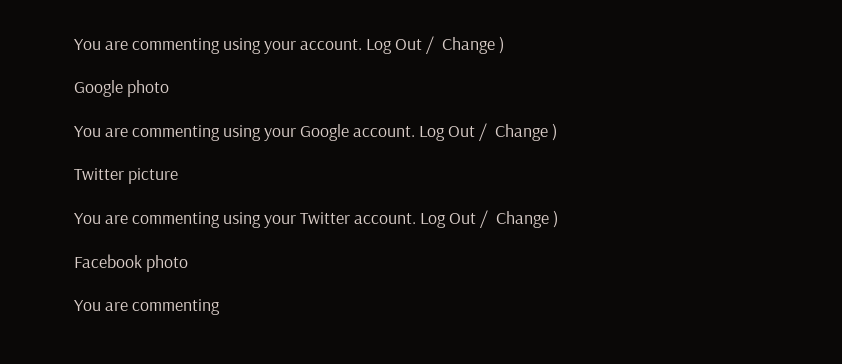You are commenting using your account. Log Out /  Change )

Google photo

You are commenting using your Google account. Log Out /  Change )

Twitter picture

You are commenting using your Twitter account. Log Out /  Change )

Facebook photo

You are commenting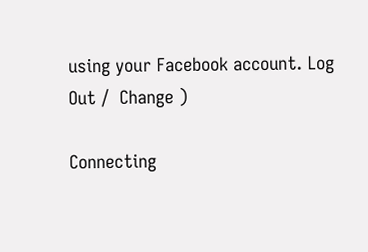using your Facebook account. Log Out /  Change )

Connecting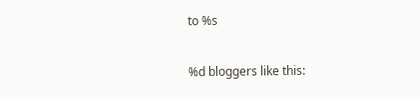to %s

%d bloggers like this: